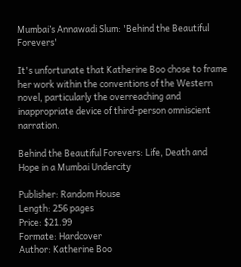Mumbai’s Annawadi Slum: 'Behind the Beautiful Forevers'

It's unfortunate that Katherine Boo chose to frame her work within the conventions of the Western novel, particularly the overreaching and inappropriate device of third-person omniscient narration.

Behind the Beautiful Forevers: Life, Death and Hope in a Mumbai Undercity

Publisher: Random House
Length: 256 pages
Price: $21.99
Formate: Hardcover
Author: Katherine Boo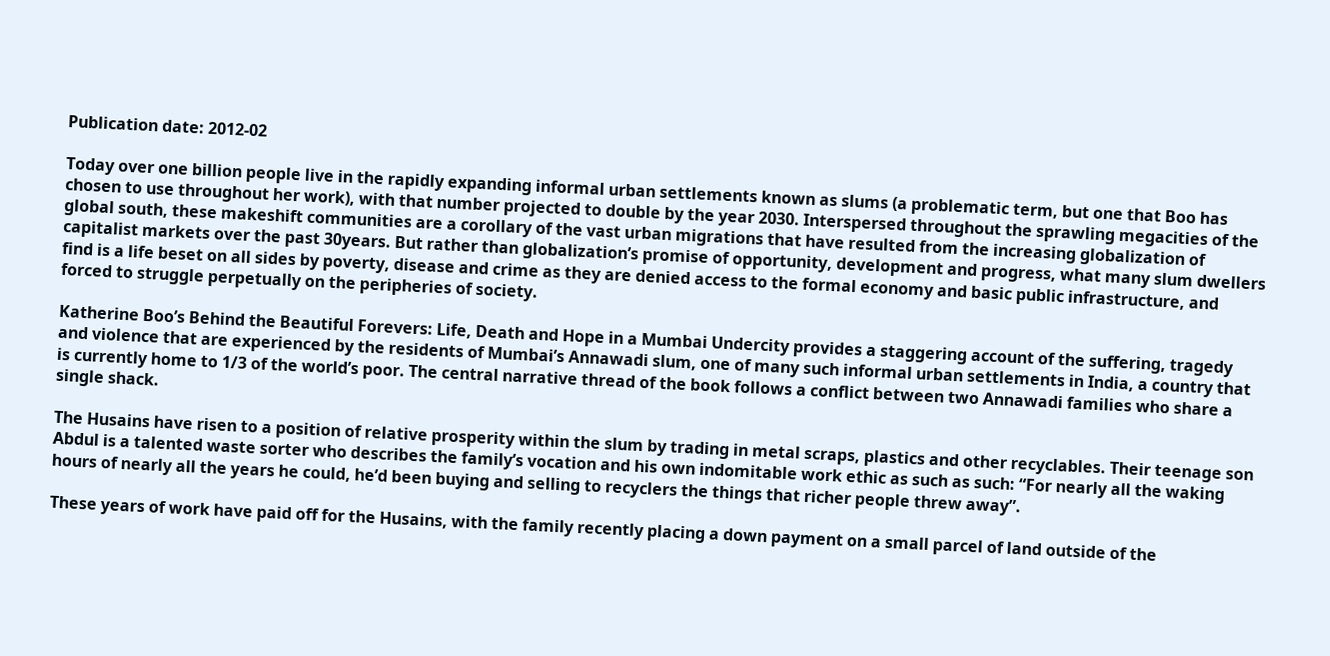Publication date: 2012-02

Today over one billion people live in the rapidly expanding informal urban settlements known as slums (a problematic term, but one that Boo has chosen to use throughout her work), with that number projected to double by the year 2030. Interspersed throughout the sprawling megacities of the global south, these makeshift communities are a corollary of the vast urban migrations that have resulted from the increasing globalization of capitalist markets over the past 30years. But rather than globalization’s promise of opportunity, development and progress, what many slum dwellers find is a life beset on all sides by poverty, disease and crime as they are denied access to the formal economy and basic public infrastructure, and forced to struggle perpetually on the peripheries of society.

Katherine Boo’s Behind the Beautiful Forevers: Life, Death and Hope in a Mumbai Undercity provides a staggering account of the suffering, tragedy and violence that are experienced by the residents of Mumbai’s Annawadi slum, one of many such informal urban settlements in India, a country that is currently home to 1/3 of the world’s poor. The central narrative thread of the book follows a conflict between two Annawadi families who share a single shack.

The Husains have risen to a position of relative prosperity within the slum by trading in metal scraps, plastics and other recyclables. Their teenage son Abdul is a talented waste sorter who describes the family’s vocation and his own indomitable work ethic as such as such: “For nearly all the waking hours of nearly all the years he could, he’d been buying and selling to recyclers the things that richer people threw away”.

These years of work have paid off for the Husains, with the family recently placing a down payment on a small parcel of land outside of the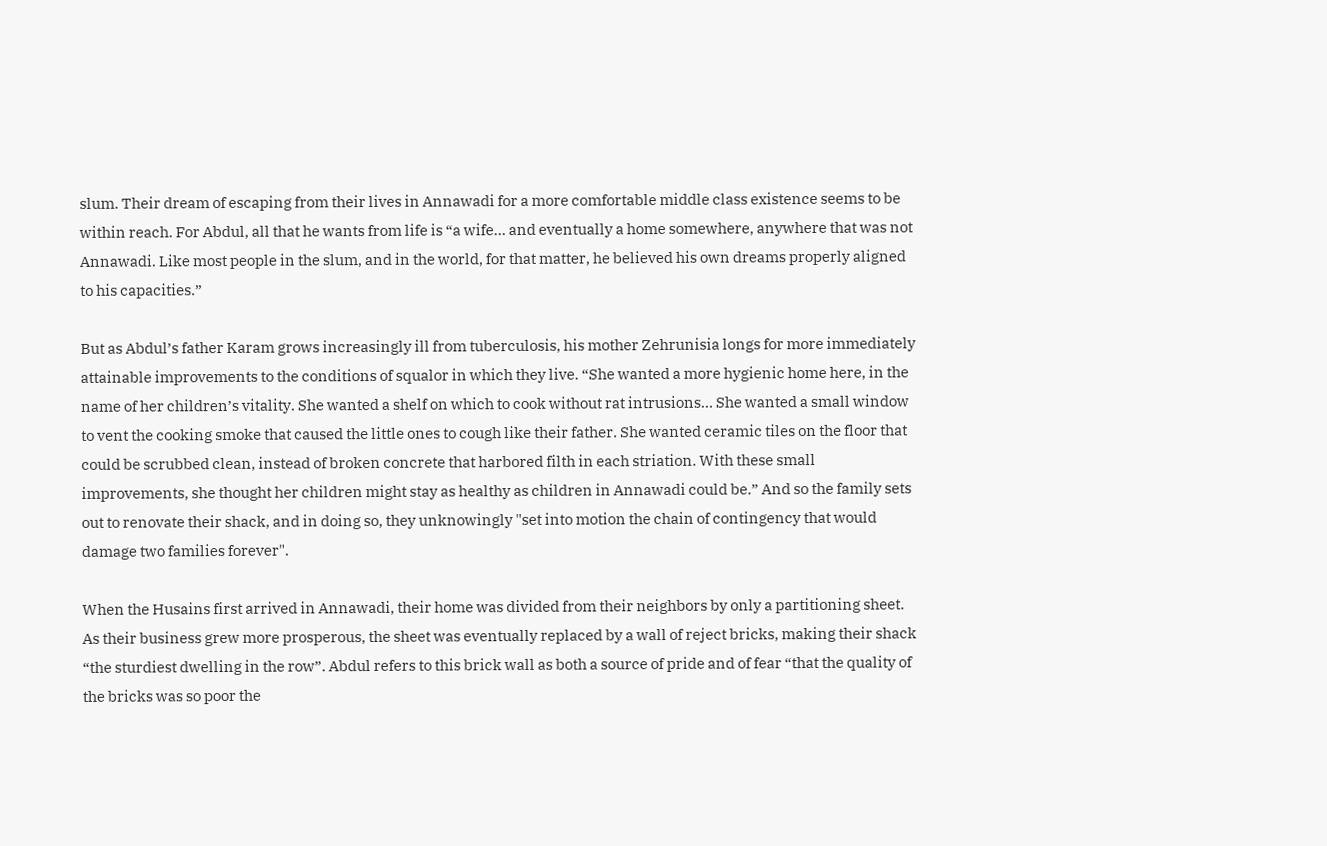slum. Their dream of escaping from their lives in Annawadi for a more comfortable middle class existence seems to be within reach. For Abdul, all that he wants from life is “a wife… and eventually a home somewhere, anywhere that was not Annawadi. Like most people in the slum, and in the world, for that matter, he believed his own dreams properly aligned to his capacities.”

But as Abdul’s father Karam grows increasingly ill from tuberculosis, his mother Zehrunisia longs for more immediately attainable improvements to the conditions of squalor in which they live. “She wanted a more hygienic home here, in the name of her children’s vitality. She wanted a shelf on which to cook without rat intrusions… She wanted a small window to vent the cooking smoke that caused the little ones to cough like their father. She wanted ceramic tiles on the floor that could be scrubbed clean, instead of broken concrete that harbored filth in each striation. With these small improvements, she thought her children might stay as healthy as children in Annawadi could be.” And so the family sets out to renovate their shack, and in doing so, they unknowingly "set into motion the chain of contingency that would damage two families forever".

When the Husains first arrived in Annawadi, their home was divided from their neighbors by only a partitioning sheet. As their business grew more prosperous, the sheet was eventually replaced by a wall of reject bricks, making their shack “the sturdiest dwelling in the row”. Abdul refers to this brick wall as both a source of pride and of fear “that the quality of the bricks was so poor the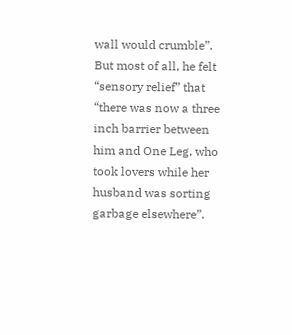wall would crumble”. But most of all, he felt “sensory relief” that “there was now a three inch barrier between him and One Leg, who took lovers while her husband was sorting garbage elsewhere”.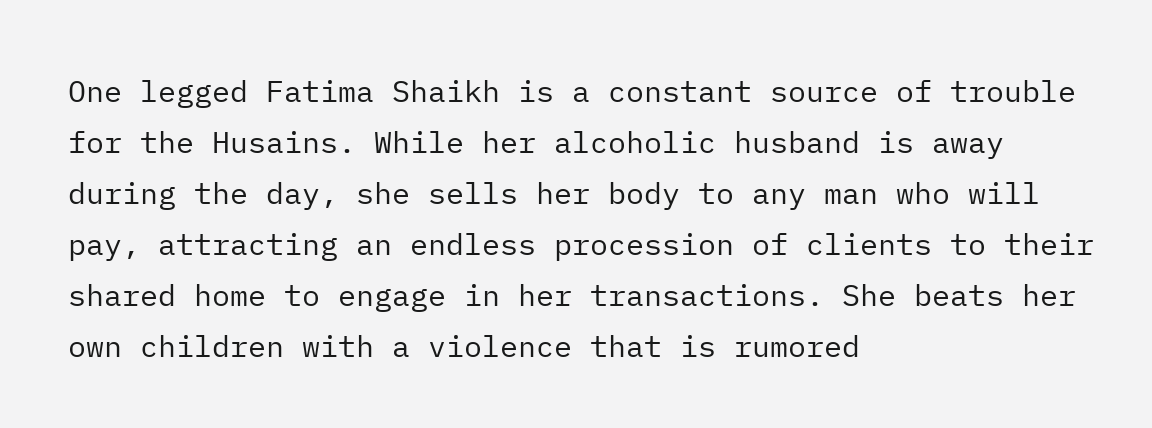One legged Fatima Shaikh is a constant source of trouble for the Husains. While her alcoholic husband is away during the day, she sells her body to any man who will pay, attracting an endless procession of clients to their shared home to engage in her transactions. She beats her own children with a violence that is rumored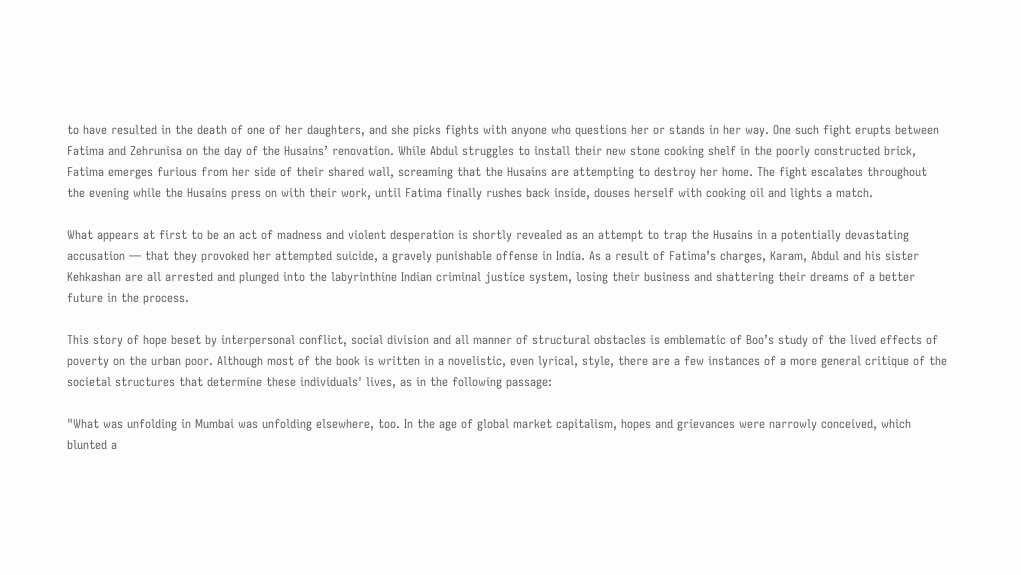to have resulted in the death of one of her daughters, and she picks fights with anyone who questions her or stands in her way. One such fight erupts between Fatima and Zehrunisa on the day of the Husains’ renovation. While Abdul struggles to install their new stone cooking shelf in the poorly constructed brick, Fatima emerges furious from her side of their shared wall, screaming that the Husains are attempting to destroy her home. The fight escalates throughout the evening while the Husains press on with their work, until Fatima finally rushes back inside, douses herself with cooking oil and lights a match.

What appears at first to be an act of madness and violent desperation is shortly revealed as an attempt to trap the Husains in a potentially devastating accusation — that they provoked her attempted suicide, a gravely punishable offense in India. As a result of Fatima’s charges, Karam, Abdul and his sister Kehkashan are all arrested and plunged into the labyrinthine Indian criminal justice system, losing their business and shattering their dreams of a better future in the process.

This story of hope beset by interpersonal conflict, social division and all manner of structural obstacles is emblematic of Boo’s study of the lived effects of poverty on the urban poor. Although most of the book is written in a novelistic, even lyrical, style, there are a few instances of a more general critique of the societal structures that determine these individuals' lives, as in the following passage:

"What was unfolding in Mumbai was unfolding elsewhere, too. In the age of global market capitalism, hopes and grievances were narrowly conceived, which blunted a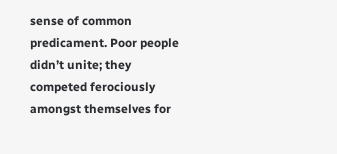sense of common predicament. Poor people didn’t unite; they competed ferociously amongst themselves for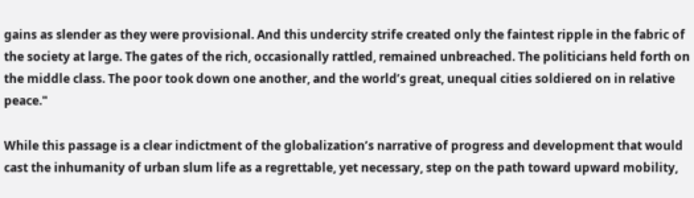gains as slender as they were provisional. And this undercity strife created only the faintest ripple in the fabric of the society at large. The gates of the rich, occasionally rattled, remained unbreached. The politicians held forth on the middle class. The poor took down one another, and the world’s great, unequal cities soldiered on in relative peace."

While this passage is a clear indictment of the globalization’s narrative of progress and development that would cast the inhumanity of urban slum life as a regrettable, yet necessary, step on the path toward upward mobility,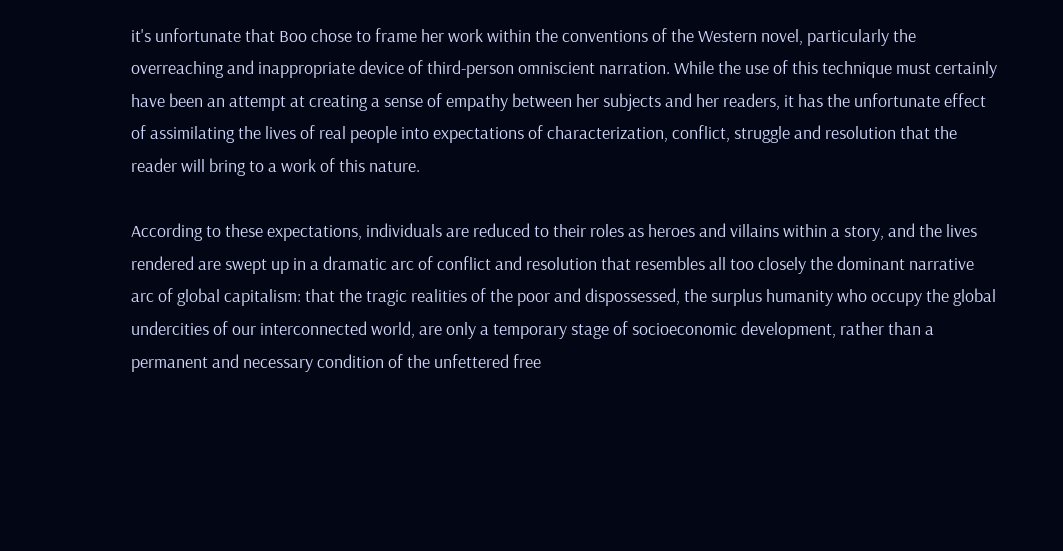it's unfortunate that Boo chose to frame her work within the conventions of the Western novel, particularly the overreaching and inappropriate device of third-person omniscient narration. While the use of this technique must certainly have been an attempt at creating a sense of empathy between her subjects and her readers, it has the unfortunate effect of assimilating the lives of real people into expectations of characterization, conflict, struggle and resolution that the reader will bring to a work of this nature.

According to these expectations, individuals are reduced to their roles as heroes and villains within a story, and the lives rendered are swept up in a dramatic arc of conflict and resolution that resembles all too closely the dominant narrative arc of global capitalism: that the tragic realities of the poor and dispossessed, the surplus humanity who occupy the global undercities of our interconnected world, are only a temporary stage of socioeconomic development, rather than a permanent and necessary condition of the unfettered free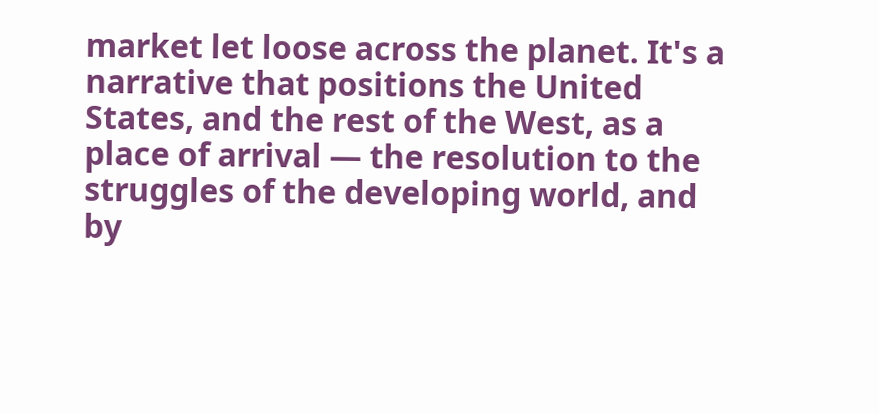market let loose across the planet. It's a narrative that positions the United States, and the rest of the West, as a place of arrival — the resolution to the struggles of the developing world, and by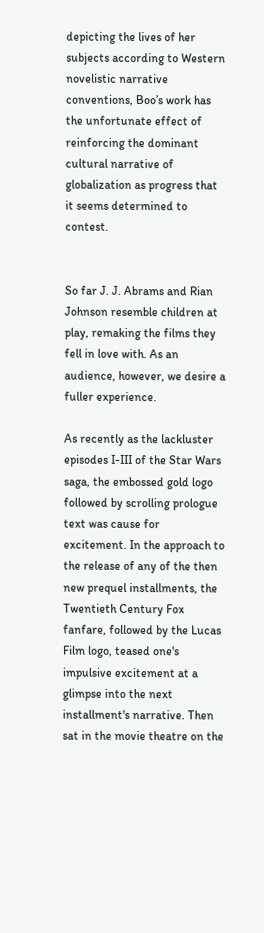depicting the lives of her subjects according to Western novelistic narrative conventions, Boo’s work has the unfortunate effect of reinforcing the dominant cultural narrative of globalization as progress that it seems determined to contest.


So far J. J. Abrams and Rian Johnson resemble children at play, remaking the films they fell in love with. As an audience, however, we desire a fuller experience.

As recently as the lackluster episodes I-III of the Star Wars saga, the embossed gold logo followed by scrolling prologue text was cause for excitement. In the approach to the release of any of the then new prequel installments, the Twentieth Century Fox fanfare, followed by the Lucas Film logo, teased one's impulsive excitement at a glimpse into the next installment's narrative. Then sat in the movie theatre on the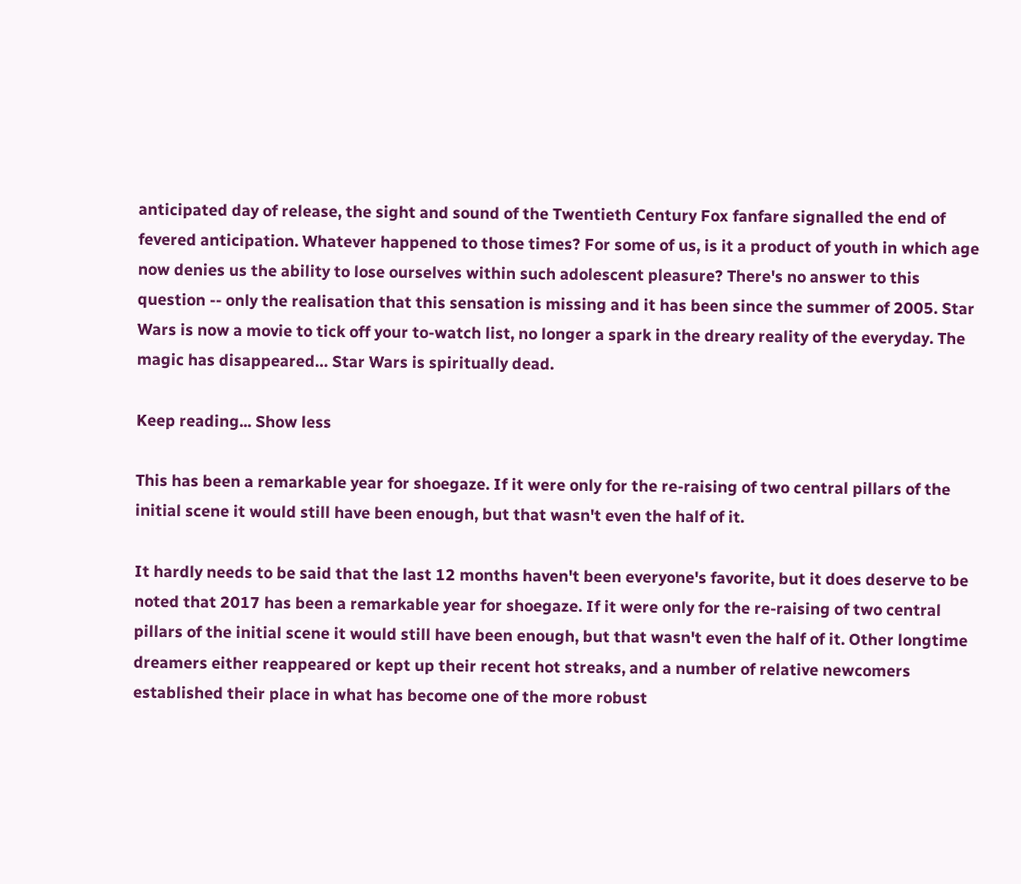anticipated day of release, the sight and sound of the Twentieth Century Fox fanfare signalled the end of fevered anticipation. Whatever happened to those times? For some of us, is it a product of youth in which age now denies us the ability to lose ourselves within such adolescent pleasure? There's no answer to this question -- only the realisation that this sensation is missing and it has been since the summer of 2005. Star Wars is now a movie to tick off your to-watch list, no longer a spark in the dreary reality of the everyday. The magic has disappeared… Star Wars is spiritually dead.

Keep reading... Show less

This has been a remarkable year for shoegaze. If it were only for the re-raising of two central pillars of the initial scene it would still have been enough, but that wasn't even the half of it.

It hardly needs to be said that the last 12 months haven't been everyone's favorite, but it does deserve to be noted that 2017 has been a remarkable year for shoegaze. If it were only for the re-raising of two central pillars of the initial scene it would still have been enough, but that wasn't even the half of it. Other longtime dreamers either reappeared or kept up their recent hot streaks, and a number of relative newcomers established their place in what has become one of the more robust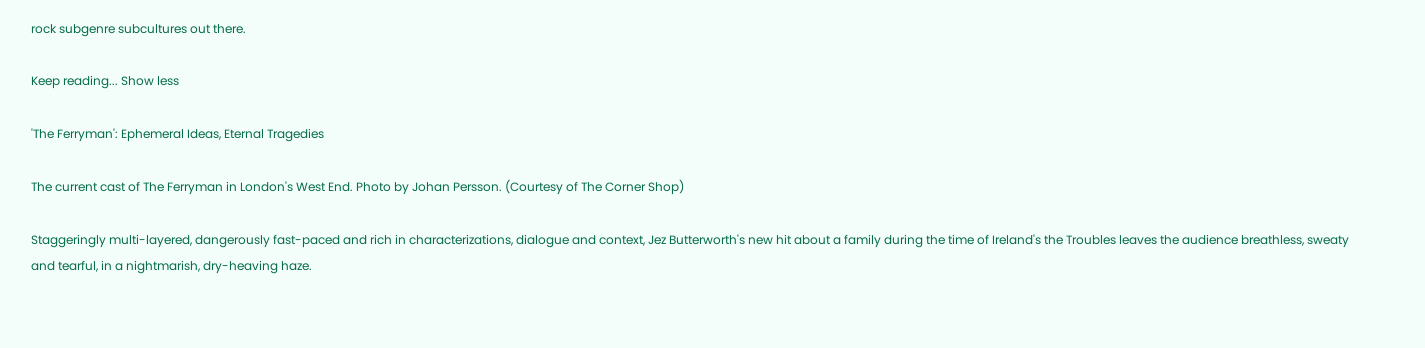rock subgenre subcultures out there.

Keep reading... Show less

'The Ferryman': Ephemeral Ideas, Eternal Tragedies

The current cast of The Ferryman in London's West End. Photo by Johan Persson. (Courtesy of The Corner Shop)

Staggeringly multi-layered, dangerously fast-paced and rich in characterizations, dialogue and context, Jez Butterworth's new hit about a family during the time of Ireland's the Troubles leaves the audience breathless, sweaty and tearful, in a nightmarish, dry-heaving haze.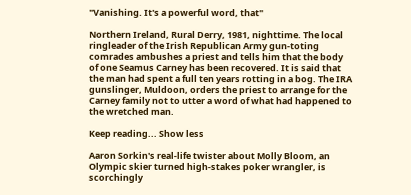"Vanishing. It's a powerful word, that"

Northern Ireland, Rural Derry, 1981, nighttime. The local ringleader of the Irish Republican Army gun-toting comrades ambushes a priest and tells him that the body of one Seamus Carney has been recovered. It is said that the man had spent a full ten years rotting in a bog. The IRA gunslinger, Muldoon, orders the priest to arrange for the Carney family not to utter a word of what had happened to the wretched man.

Keep reading... Show less

Aaron Sorkin's real-life twister about Molly Bloom, an Olympic skier turned high-stakes poker wrangler, is scorchingly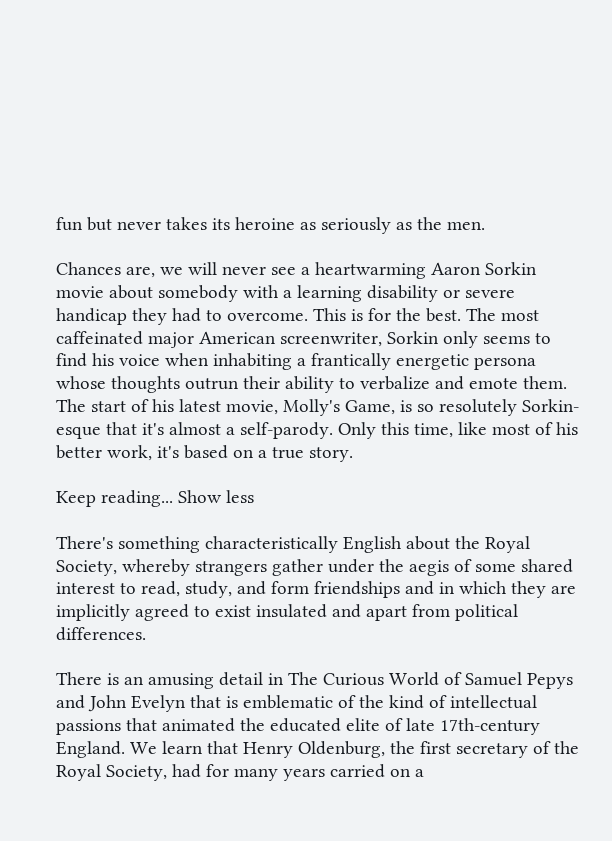fun but never takes its heroine as seriously as the men.

Chances are, we will never see a heartwarming Aaron Sorkin movie about somebody with a learning disability or severe handicap they had to overcome. This is for the best. The most caffeinated major American screenwriter, Sorkin only seems to find his voice when inhabiting a frantically energetic persona whose thoughts outrun their ability to verbalize and emote them. The start of his latest movie, Molly's Game, is so resolutely Sorkin-esque that it's almost a self-parody. Only this time, like most of his better work, it's based on a true story.

Keep reading... Show less

There's something characteristically English about the Royal Society, whereby strangers gather under the aegis of some shared interest to read, study, and form friendships and in which they are implicitly agreed to exist insulated and apart from political differences.

There is an amusing detail in The Curious World of Samuel Pepys and John Evelyn that is emblematic of the kind of intellectual passions that animated the educated elite of late 17th-century England. We learn that Henry Oldenburg, the first secretary of the Royal Society, had for many years carried on a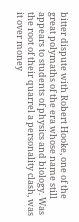bitter dispute with Robert Hooke, one of the great polymaths of the era whose name still appears to students of physics and biology. Was the root of their quarrel a personality clash, was it over money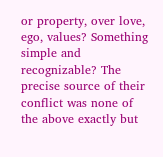or property, over love, ego, values? Something simple and recognizable? The precise source of their conflict was none of the above exactly but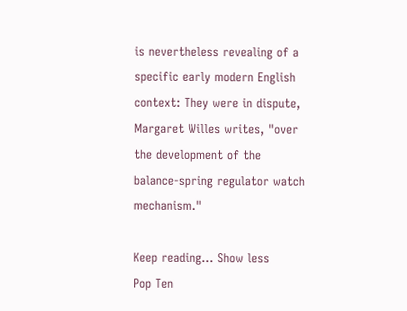is nevertheless revealing of a specific early modern English context: They were in dispute, Margaret Willes writes, "over the development of the balance-spring regulator watch mechanism."

Keep reading... Show less
Pop Ten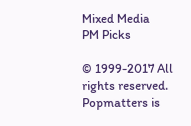Mixed Media
PM Picks

© 1999-2017 All rights reserved.
Popmatters is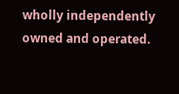wholly independently owned and operated.